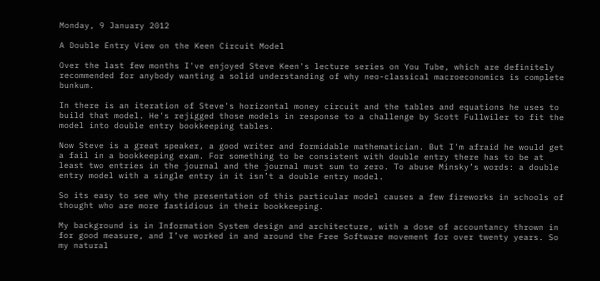Monday, 9 January 2012

A Double Entry View on the Keen Circuit Model

Over the last few months I've enjoyed Steve Keen's lecture series on You Tube, which are definitely recommended for anybody wanting a solid understanding of why neo-classical macroeconomics is complete bunkum.

In there is an iteration of Steve's horizontal money circuit and the tables and equations he uses to build that model. He's rejigged those models in response to a challenge by Scott Fullwiler to fit the model into double entry bookkeeping tables.

Now Steve is a great speaker, a good writer and formidable mathematician. But I'm afraid he would get a fail in a bookkeeping exam. For something to be consistent with double entry there has to be at least two entries in the journal and the journal must sum to zero. To abuse Minsky’s words: a double entry model with a single entry in it isn’t a double entry model.

So its easy to see why the presentation of this particular model causes a few fireworks in schools of thought who are more fastidious in their bookkeeping.

My background is in Information System design and architecture, with a dose of accountancy thrown in for good measure, and I’ve worked in and around the Free Software movement for over twenty years. So my natural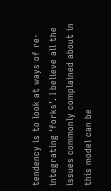tendency is to look at ways of re-integrating ‘forks’. I believe all the issues commonly complained about in this model can be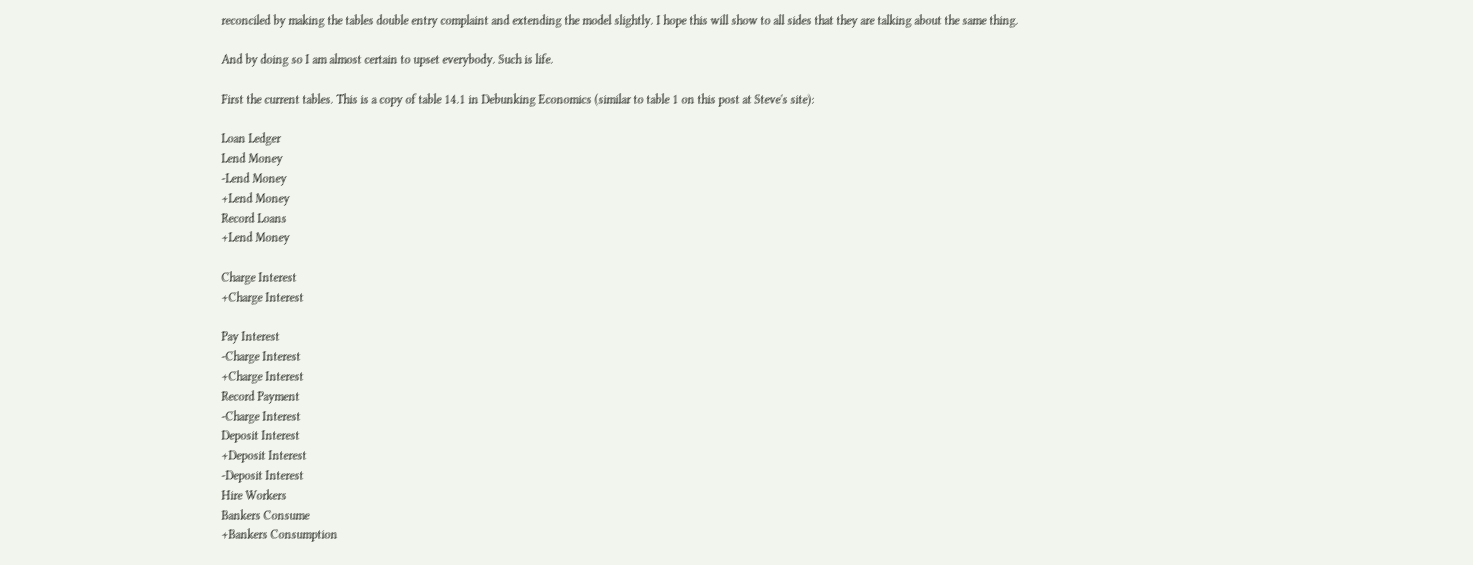reconciled by making the tables double entry complaint and extending the model slightly. I hope this will show to all sides that they are talking about the same thing.

And by doing so I am almost certain to upset everybody. Such is life.

First the current tables. This is a copy of table 14.1 in Debunking Economics (similar to table 1 on this post at Steve's site):

Loan Ledger
Lend Money
-Lend Money
+Lend Money
Record Loans
+Lend Money

Charge Interest
+Charge Interest

Pay Interest
-Charge Interest
+Charge Interest
Record Payment
-Charge Interest
Deposit Interest
+Deposit Interest
-Deposit Interest
Hire Workers
Bankers Consume
+Bankers Consumption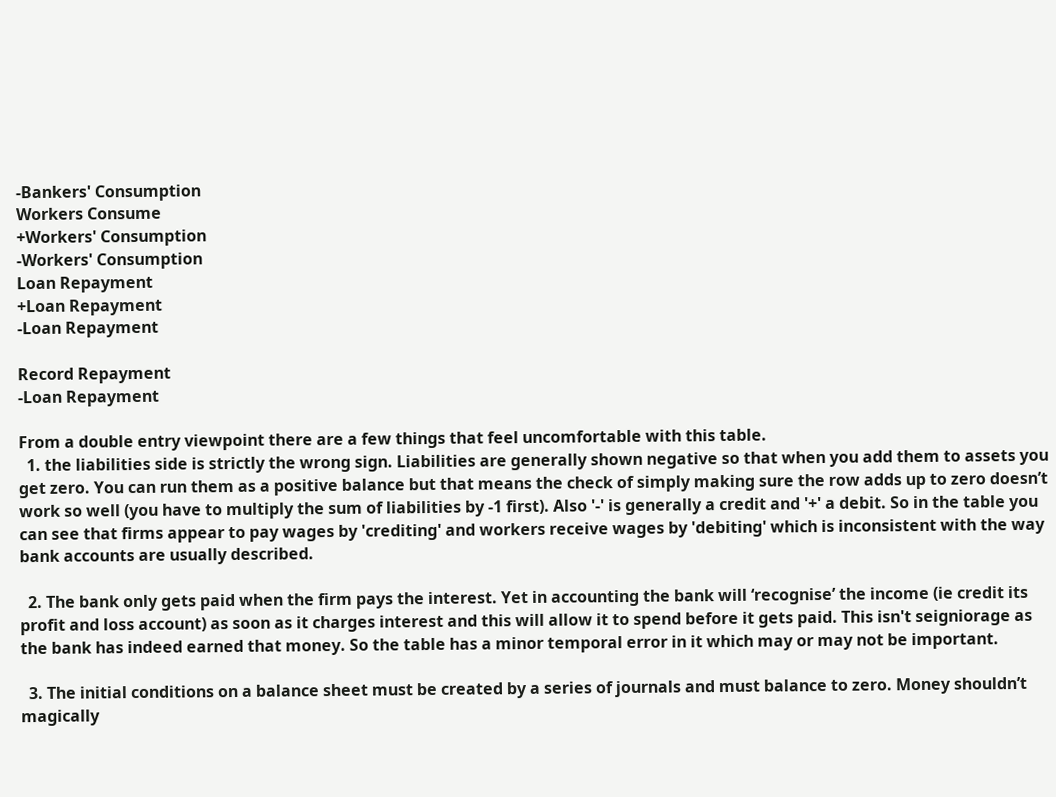-Bankers' Consumption
Workers Consume
+Workers' Consumption
-Workers' Consumption
Loan Repayment
+Loan Repayment
-Loan Repayment

Record Repayment
-Loan Repayment

From a double entry viewpoint there are a few things that feel uncomfortable with this table.
  1. the liabilities side is strictly the wrong sign. Liabilities are generally shown negative so that when you add them to assets you get zero. You can run them as a positive balance but that means the check of simply making sure the row adds up to zero doesn’t work so well (you have to multiply the sum of liabilities by -1 first). Also '-' is generally a credit and '+' a debit. So in the table you can see that firms appear to pay wages by 'crediting' and workers receive wages by 'debiting' which is inconsistent with the way bank accounts are usually described.

  2. The bank only gets paid when the firm pays the interest. Yet in accounting the bank will ‘recognise’ the income (ie credit its profit and loss account) as soon as it charges interest and this will allow it to spend before it gets paid. This isn't seigniorage as the bank has indeed earned that money. So the table has a minor temporal error in it which may or may not be important.

  3. The initial conditions on a balance sheet must be created by a series of journals and must balance to zero. Money shouldn’t magically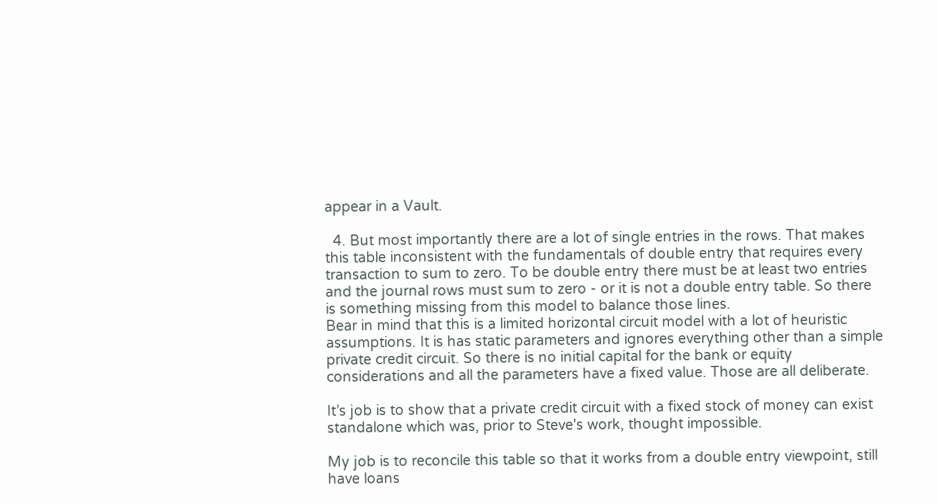appear in a Vault.

  4. But most importantly there are a lot of single entries in the rows. That makes this table inconsistent with the fundamentals of double entry that requires every transaction to sum to zero. To be double entry there must be at least two entries and the journal rows must sum to zero - or it is not a double entry table. So there is something missing from this model to balance those lines.
Bear in mind that this is a limited horizontal circuit model with a lot of heuristic assumptions. It is has static parameters and ignores everything other than a simple private credit circuit. So there is no initial capital for the bank or equity considerations and all the parameters have a fixed value. Those are all deliberate.

It’s job is to show that a private credit circuit with a fixed stock of money can exist standalone which was, prior to Steve's work, thought impossible.

My job is to reconcile this table so that it works from a double entry viewpoint, still have loans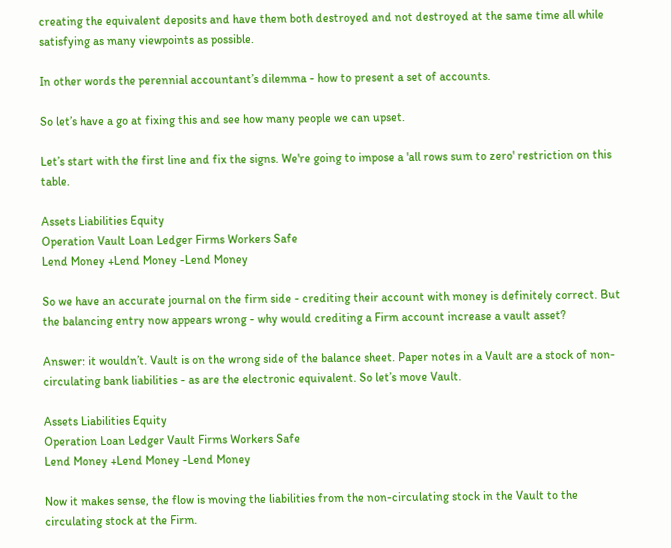creating the equivalent deposits and have them both destroyed and not destroyed at the same time all while satisfying as many viewpoints as possible.

In other words the perennial accountant’s dilemma - how to present a set of accounts.

So let’s have a go at fixing this and see how many people we can upset.

Let’s start with the first line and fix the signs. We're going to impose a 'all rows sum to zero' restriction on this table.

Assets Liabilities Equity
Operation Vault Loan Ledger Firms Workers Safe
Lend Money +Lend Money -Lend Money

So we have an accurate journal on the firm side - crediting their account with money is definitely correct. But the balancing entry now appears wrong - why would crediting a Firm account increase a vault asset?

Answer: it wouldn’t. Vault is on the wrong side of the balance sheet. Paper notes in a Vault are a stock of non-circulating bank liabilities - as are the electronic equivalent. So let’s move Vault.

Assets Liabilities Equity
Operation Loan Ledger Vault Firms Workers Safe
Lend Money +Lend Money -Lend Money

Now it makes sense, the flow is moving the liabilities from the non-circulating stock in the Vault to the circulating stock at the Firm.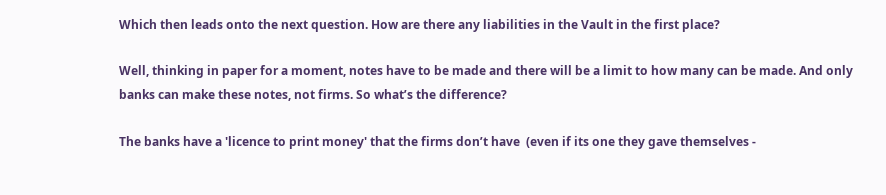Which then leads onto the next question. How are there any liabilities in the Vault in the first place?

Well, thinking in paper for a moment, notes have to be made and there will be a limit to how many can be made. And only banks can make these notes, not firms. So what’s the difference?

The banks have a 'licence to print money' that the firms don’t have  (even if its one they gave themselves -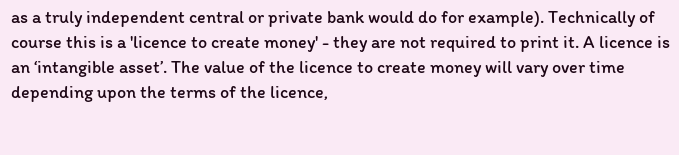as a truly independent central or private bank would do for example). Technically of course this is a 'licence to create money' - they are not required to print it. A licence is an ‘intangible asset’. The value of the licence to create money will vary over time depending upon the terms of the licence,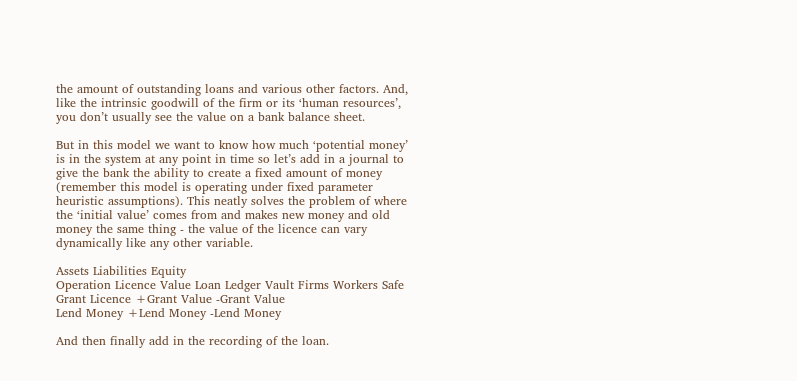the amount of outstanding loans and various other factors. And, like the intrinsic goodwill of the firm or its ‘human resources’, you don’t usually see the value on a bank balance sheet.

But in this model we want to know how much ‘potential money’ is in the system at any point in time so let’s add in a journal to give the bank the ability to create a fixed amount of money (remember this model is operating under fixed parameter heuristic assumptions). This neatly solves the problem of where the ‘initial value’ comes from and makes new money and old money the same thing - the value of the licence can vary dynamically like any other variable.

Assets Liabilities Equity
Operation Licence Value Loan Ledger Vault Firms Workers Safe
Grant Licence +Grant Value -Grant Value
Lend Money +Lend Money -Lend Money

And then finally add in the recording of the loan.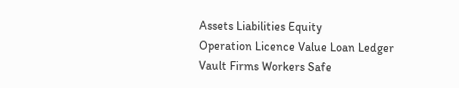Assets Liabilities Equity
Operation Licence Value Loan Ledger Vault Firms Workers Safe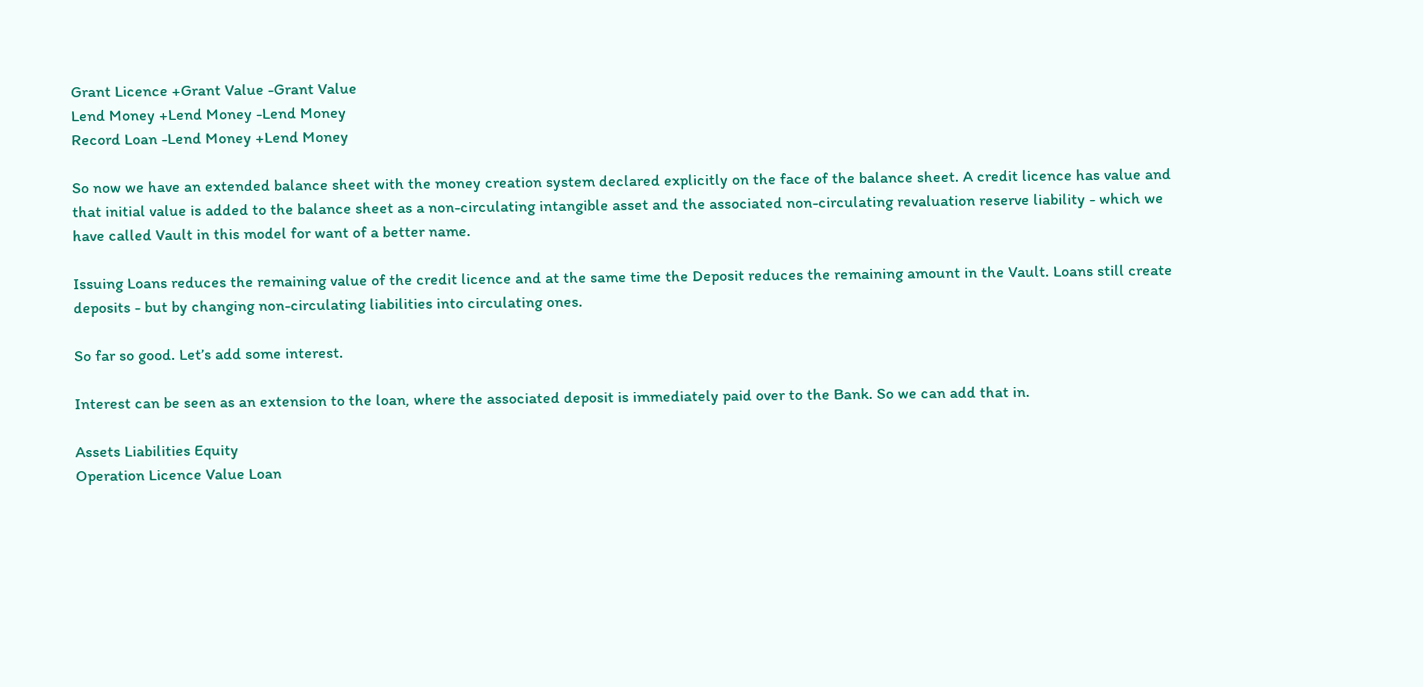Grant Licence +Grant Value -Grant Value
Lend Money +Lend Money -Lend Money
Record Loan -Lend Money +Lend Money

So now we have an extended balance sheet with the money creation system declared explicitly on the face of the balance sheet. A credit licence has value and that initial value is added to the balance sheet as a non-circulating intangible asset and the associated non-circulating revaluation reserve liability - which we have called Vault in this model for want of a better name.

Issuing Loans reduces the remaining value of the credit licence and at the same time the Deposit reduces the remaining amount in the Vault. Loans still create deposits - but by changing non-circulating liabilities into circulating ones.

So far so good. Let’s add some interest.

Interest can be seen as an extension to the loan, where the associated deposit is immediately paid over to the Bank. So we can add that in.

Assets Liabilities Equity
Operation Licence Value Loan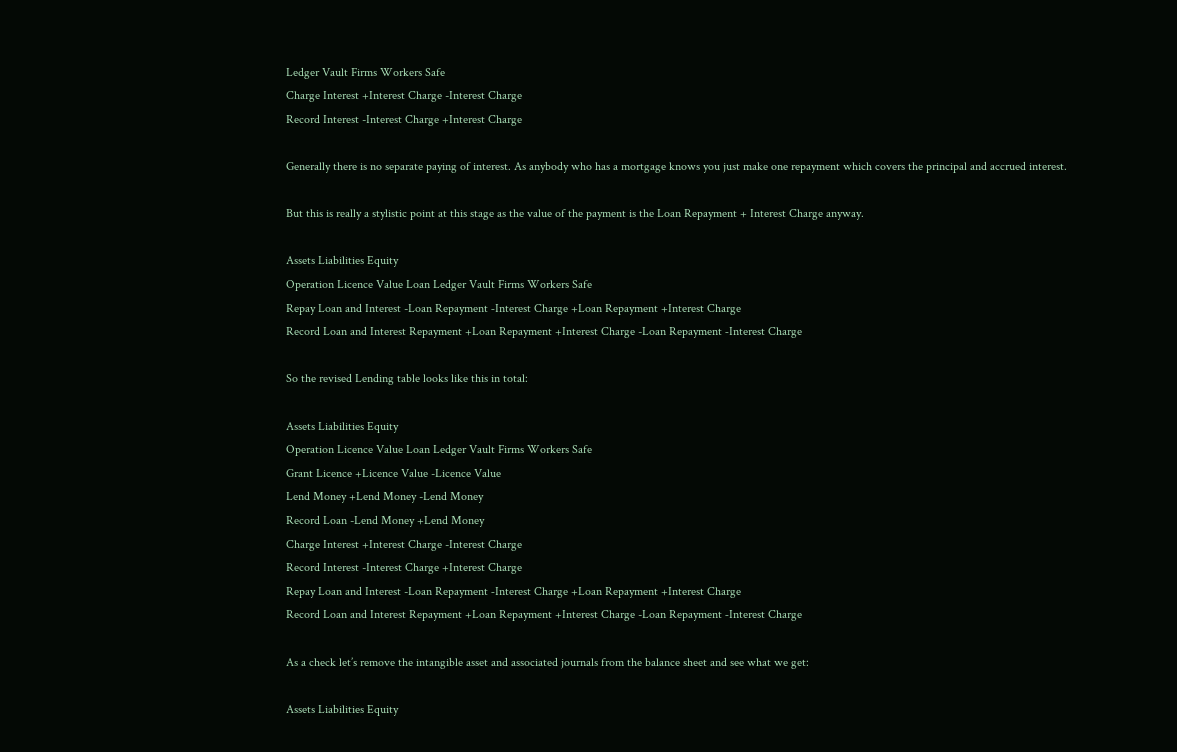Ledger Vault Firms Workers Safe
Charge Interest +Interest Charge -Interest Charge
Record Interest -Interest Charge +Interest Charge

Generally there is no separate paying of interest. As anybody who has a mortgage knows you just make one repayment which covers the principal and accrued interest.

But this is really a stylistic point at this stage as the value of the payment is the Loan Repayment + Interest Charge anyway.

Assets Liabilities Equity
Operation Licence Value Loan Ledger Vault Firms Workers Safe
Repay Loan and Interest -Loan Repayment ‑Interest Charge +Loan Repayment +Interest Charge
Record Loan and Interest Repayment +Loan Repayment +Interest Charge -Loan Repayment ‑Interest Charge

So the revised Lending table looks like this in total:

Assets Liabilities Equity
Operation Licence Value Loan Ledger Vault Firms Workers Safe
Grant Licence +Licence Value -Licence Value
Lend Money +Lend Money -Lend Money
Record Loan -Lend Money +Lend Money
Charge Interest +Interest Charge -Interest Charge
Record Interest -Interest Charge +Interest Charge
Repay Loan and Interest -Loan Repayment ‑Interest Charge +Loan Repayment +Interest Charge
Record Loan and Interest Repayment +Loan Repayment +Interest Charge -Loan Repayment ‑Interest Charge

As a check let’s remove the intangible asset and associated journals from the balance sheet and see what we get:

Assets Liabilities Equity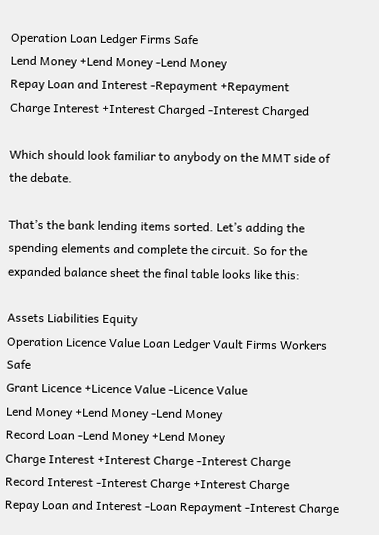Operation Loan Ledger Firms Safe
Lend Money +Lend Money -Lend Money
Repay Loan and Interest -Repayment +Repayment
Charge Interest +Interest Charged -Interest Charged

Which should look familiar to anybody on the MMT side of the debate.

That’s the bank lending items sorted. Let’s adding the spending elements and complete the circuit. So for the expanded balance sheet the final table looks like this:

Assets Liabilities Equity
Operation Licence Value Loan Ledger Vault Firms Workers Safe
Grant Licence +Licence Value -Licence Value
Lend Money +Lend Money -Lend Money
Record Loan -Lend Money +Lend Money
Charge Interest +Interest Charge -Interest Charge
Record Interest -Interest Charge +Interest Charge
Repay Loan and Interest -Loan Repayment ‑Interest Charge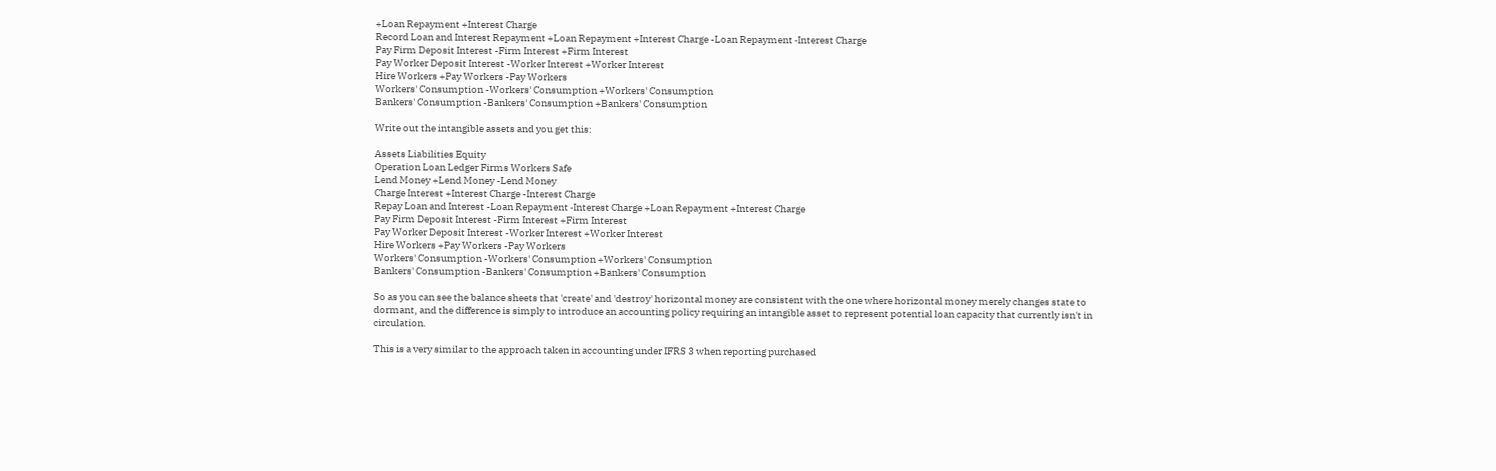+Loan Repayment +Interest Charge
Record Loan and Interest Repayment +Loan Repayment +Interest Charge -Loan Repayment ‑Interest Charge
Pay Firm Deposit Interest -Firm Interest +Firm Interest
Pay Worker Deposit Interest -Worker Interest +Worker Interest
Hire Workers +Pay Workers -Pay Workers
Workers' Consumption -Workers' Consumption +Workers' Consumption
Bankers' Consumption -Bankers' Consumption +Bankers' Consumption

Write out the intangible assets and you get this:

Assets Liabilities Equity
Operation Loan Ledger Firms Workers Safe
Lend Money +Lend Money -Lend Money
Charge Interest +Interest Charge -Interest Charge
Repay Loan and Interest -Loan Repayment ‑Interest Charge +Loan Repayment +Interest Charge
Pay Firm Deposit Interest -Firm Interest +Firm Interest
Pay Worker Deposit Interest -Worker Interest +Worker Interest
Hire Workers +Pay Workers -Pay Workers
Workers' Consumption -Workers' Consumption +Workers' Consumption
Bankers' Consumption -Bankers' Consumption +Bankers' Consumption

So as you can see the balance sheets that 'create' and 'destroy' horizontal money are consistent with the one where horizontal money merely changes state to dormant, and the difference is simply to introduce an accounting policy requiring an intangible asset to represent potential loan capacity that currently isn't in circulation.

This is a very similar to the approach taken in accounting under IFRS 3 when reporting purchased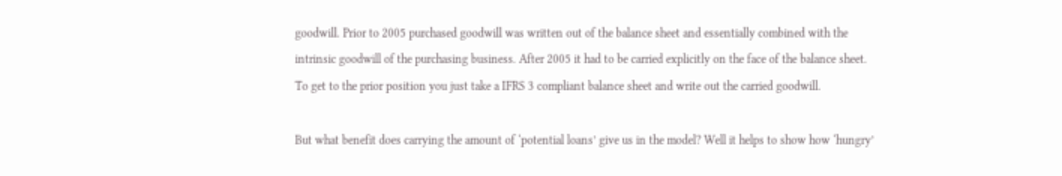goodwill. Prior to 2005 purchased goodwill was written out of the balance sheet and essentially combined with the intrinsic goodwill of the purchasing business. After 2005 it had to be carried explicitly on the face of the balance sheet. To get to the prior position you just take a IFRS 3 compliant balance sheet and write out the carried goodwill.

But what benefit does carrying the amount of ‘potential loans’ give us in the model? Well it helps to show how ‘hungry’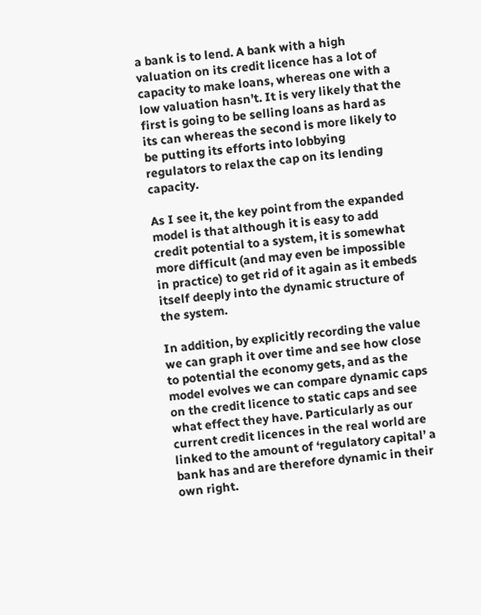a bank is to lend. A bank with a high valuation on its credit licence has a lot of capacity to make loans, whereas one with a low valuation hasn’t. It is very likely that the first is going to be selling loans as hard as its can whereas the second is more likely to be putting its efforts into lobbying regulators to relax the cap on its lending capacity.

As I see it, the key point from the expanded model is that although it is easy to add credit potential to a system, it is somewhat more difficult (and may even be impossible in practice) to get rid of it again as it embeds itself deeply into the dynamic structure of the system.

In addition, by explicitly recording the value we can graph it over time and see how close to potential the economy gets, and as the model evolves we can compare dynamic caps on the credit licence to static caps and see what effect they have. Particularly as our current credit licences in the real world are linked to the amount of ‘regulatory capital’ a bank has and are therefore dynamic in their own right.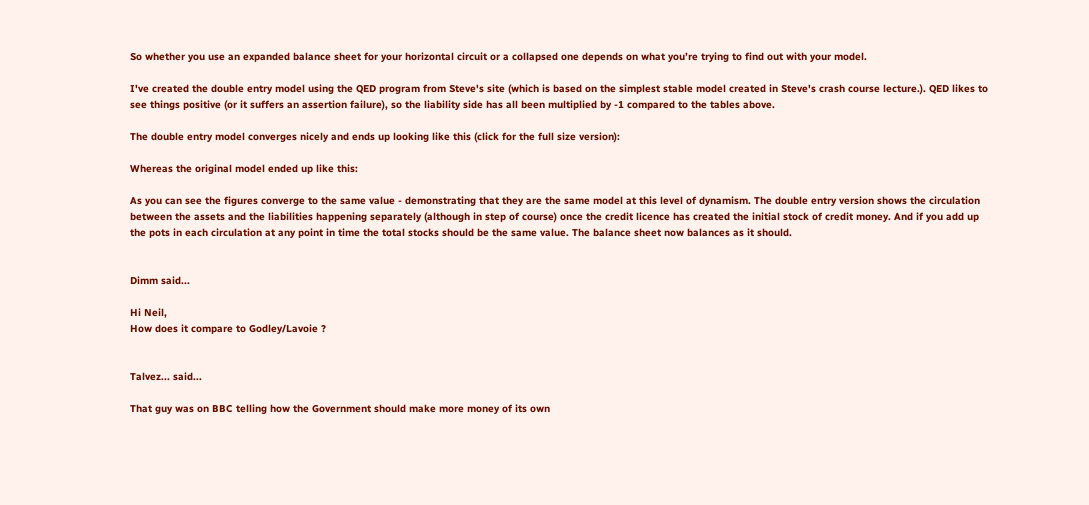So whether you use an expanded balance sheet for your horizontal circuit or a collapsed one depends on what you’re trying to find out with your model.

I've created the double entry model using the QED program from Steve's site (which is based on the simplest stable model created in Steve's crash course lecture.). QED likes to see things positive (or it suffers an assertion failure), so the liability side has all been multiplied by -1 compared to the tables above.

The double entry model converges nicely and ends up looking like this (click for the full size version):

Whereas the original model ended up like this:

As you can see the figures converge to the same value - demonstrating that they are the same model at this level of dynamism. The double entry version shows the circulation between the assets and the liabilities happening separately (although in step of course) once the credit licence has created the initial stock of credit money. And if you add up the pots in each circulation at any point in time the total stocks should be the same value. The balance sheet now balances as it should.


Dimm said...

Hi Neil,
How does it compare to Godley/Lavoie ?


Talvez... said...

That guy was on BBC telling how the Government should make more money of its own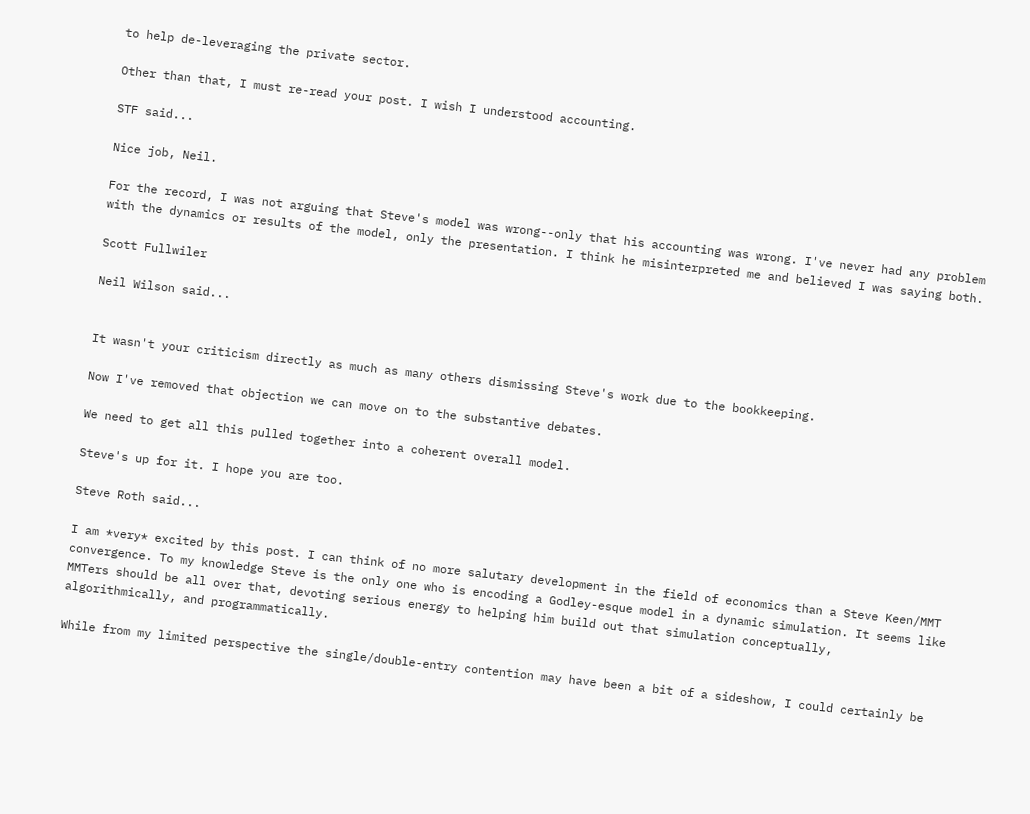to help de-leveraging the private sector.

Other than that, I must re-read your post. I wish I understood accounting.

STF said...

Nice job, Neil.

For the record, I was not arguing that Steve's model was wrong--only that his accounting was wrong. I've never had any problem with the dynamics or results of the model, only the presentation. I think he misinterpreted me and believed I was saying both.

Scott Fullwiler

Neil Wilson said...


It wasn't your criticism directly as much as many others dismissing Steve's work due to the bookkeeping.

Now I've removed that objection we can move on to the substantive debates.

We need to get all this pulled together into a coherent overall model.

Steve's up for it. I hope you are too.

Steve Roth said...

I am *very* excited by this post. I can think of no more salutary development in the field of economics than a Steve Keen/MMT convergence. To my knowledge Steve is the only one who is encoding a Godley-esque model in a dynamic simulation. It seems like MMTers should be all over that, devoting serious energy to helping him build out that simulation conceptually, algorithmically, and programmatically.

While from my limited perspective the single/double-entry contention may have been a bit of a sideshow, I could certainly be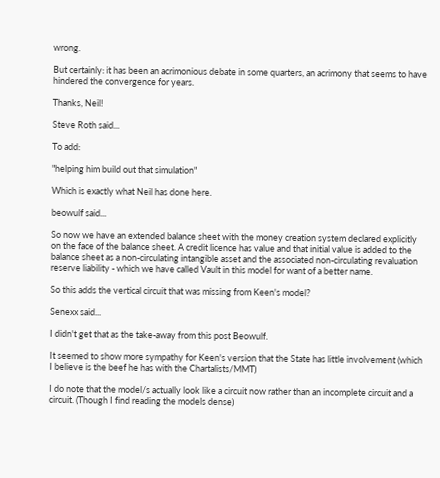wrong.

But certainly: it has been an acrimonious debate in some quarters, an acrimony that seems to have hindered the convergence for years.

Thanks, Neil!

Steve Roth said...

To add:

"helping him build out that simulation"

Which is exactly what Neil has done here.

beowulf said...

So now we have an extended balance sheet with the money creation system declared explicitly on the face of the balance sheet. A credit licence has value and that initial value is added to the balance sheet as a non-circulating intangible asset and the associated non-circulating revaluation reserve liability - which we have called Vault in this model for want of a better name.

So this adds the vertical circuit that was missing from Keen's model?

Senexx said...

I didn't get that as the take-away from this post Beowulf.

It seemed to show more sympathy for Keen's version that the State has little involvement (which I believe is the beef he has with the Chartalists/MMT)

I do note that the model/s actually look like a circuit now rather than an incomplete circuit and a circuit. (Though I find reading the models dense)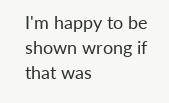I'm happy to be shown wrong if that was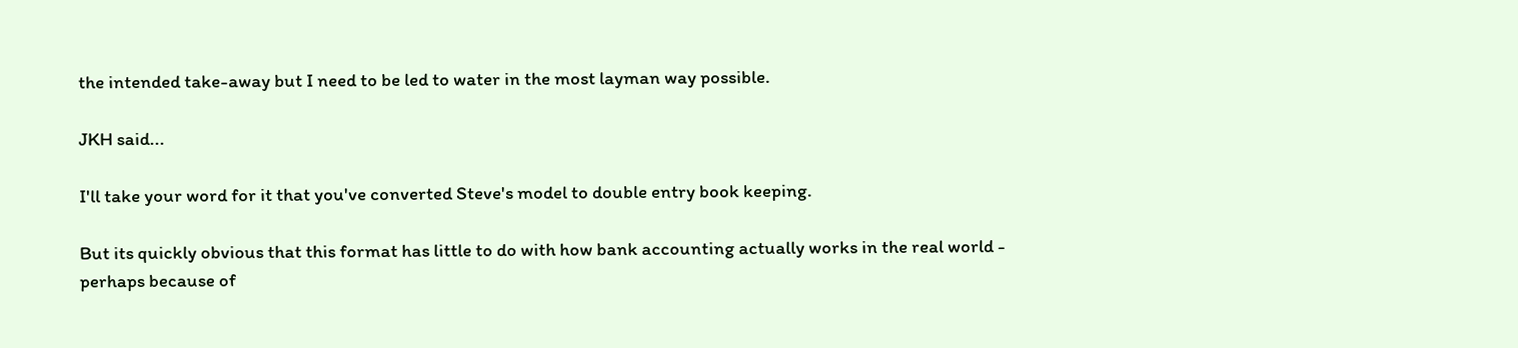the intended take-away but I need to be led to water in the most layman way possible.

JKH said...

I'll take your word for it that you've converted Steve's model to double entry book keeping.

But its quickly obvious that this format has little to do with how bank accounting actually works in the real world - perhaps because of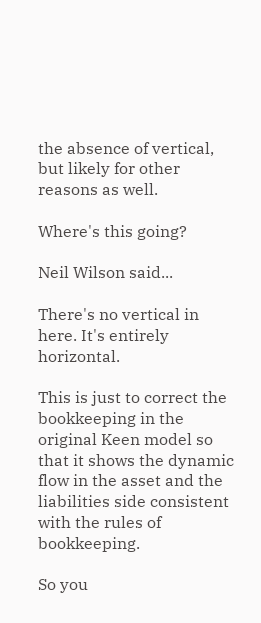the absence of vertical, but likely for other reasons as well.

Where's this going?

Neil Wilson said...

There's no vertical in here. It's entirely horizontal.

This is just to correct the bookkeeping in the original Keen model so that it shows the dynamic flow in the asset and the liabilities side consistent with the rules of bookkeeping.

So you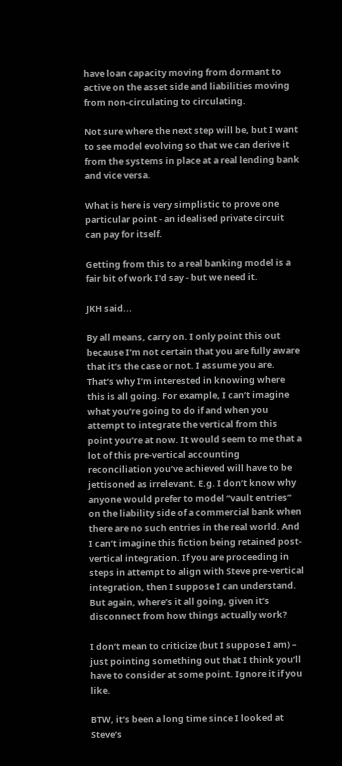have loan capacity moving from dormant to active on the asset side and liabilities moving from non-circulating to circulating.

Not sure where the next step will be, but I want to see model evolving so that we can derive it from the systems in place at a real lending bank and vice versa.

What is here is very simplistic to prove one particular point - an idealised private circuit can pay for itself.

Getting from this to a real banking model is a fair bit of work I'd say - but we need it.

JKH said...

By all means, carry on. I only point this out because I’m not certain that you are fully aware that it’s the case or not. I assume you are. That’s why I’m interested in knowing where this is all going. For example, I can’t imagine what you’re going to do if and when you attempt to integrate the vertical from this point you’re at now. It would seem to me that a lot of this pre-vertical accounting reconciliation you’ve achieved will have to be jettisoned as irrelevant. E.g. I don’t know why anyone would prefer to model “vault entries” on the liability side of a commercial bank when there are no such entries in the real world. And I can’t imagine this fiction being retained post-vertical integration. If you are proceeding in steps in attempt to align with Steve pre-vertical integration, then I suppose I can understand. But again, where’s it all going, given it’s disconnect from how things actually work?

I don’t mean to criticize (but I suppose I am) – just pointing something out that I think you’ll have to consider at some point. Ignore it if you like.

BTW, it’s been a long time since I looked at Steve’s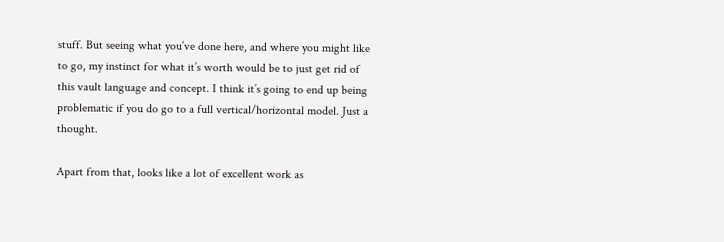stuff. But seeing what you’ve done here, and where you might like to go, my instinct for what it’s worth would be to just get rid of this vault language and concept. I think it’s going to end up being problematic if you do go to a full vertical/horizontal model. Just a thought.

Apart from that, looks like a lot of excellent work as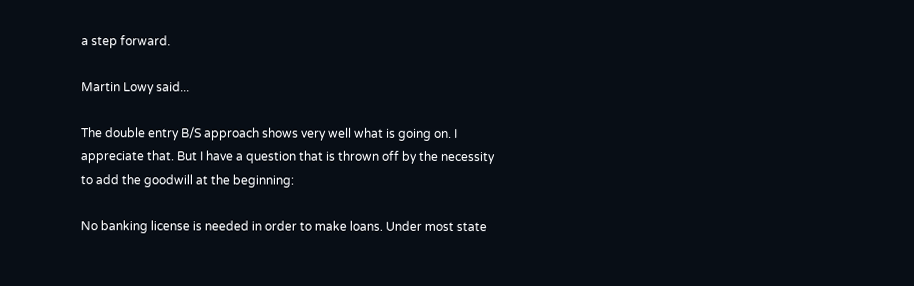a step forward.

Martin Lowy said...

The double entry B/S approach shows very well what is going on. I appreciate that. But I have a question that is thrown off by the necessity to add the goodwill at the beginning:

No banking license is needed in order to make loans. Under most state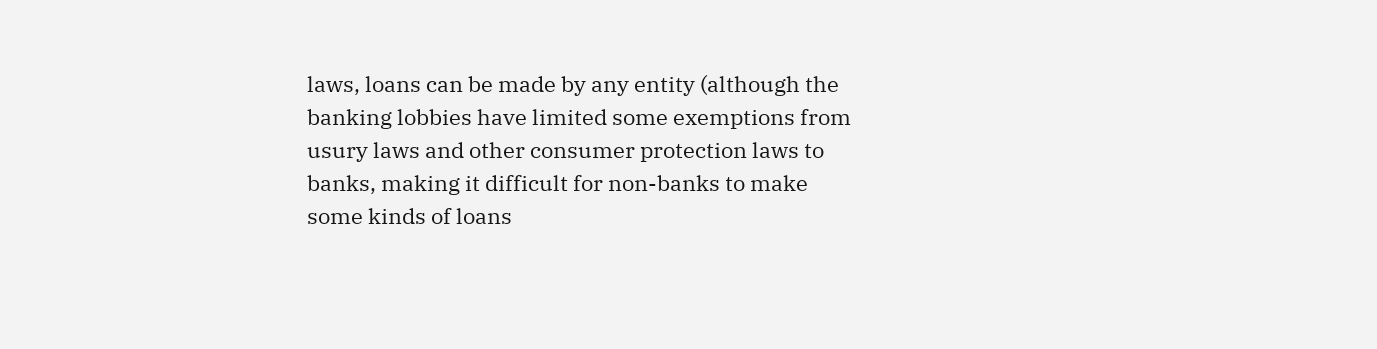laws, loans can be made by any entity (although the banking lobbies have limited some exemptions from usury laws and other consumer protection laws to banks, making it difficult for non-banks to make some kinds of loans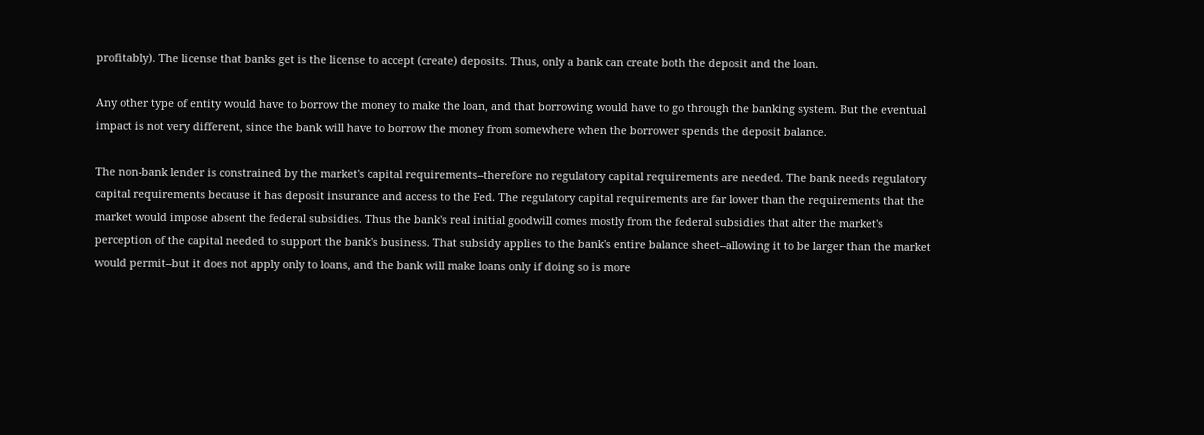profitably). The license that banks get is the license to accept (create) deposits. Thus, only a bank can create both the deposit and the loan.

Any other type of entity would have to borrow the money to make the loan, and that borrowing would have to go through the banking system. But the eventual impact is not very different, since the bank will have to borrow the money from somewhere when the borrower spends the deposit balance.

The non-bank lender is constrained by the market's capital requirements--therefore no regulatory capital requirements are needed. The bank needs regulatory capital requirements because it has deposit insurance and access to the Fed. The regulatory capital requirements are far lower than the requirements that the market would impose absent the federal subsidies. Thus the bank's real initial goodwill comes mostly from the federal subsidies that alter the market's perception of the capital needed to support the bank's business. That subsidy applies to the bank's entire balance sheet--allowing it to be larger than the market would permit--but it does not apply only to loans, and the bank will make loans only if doing so is more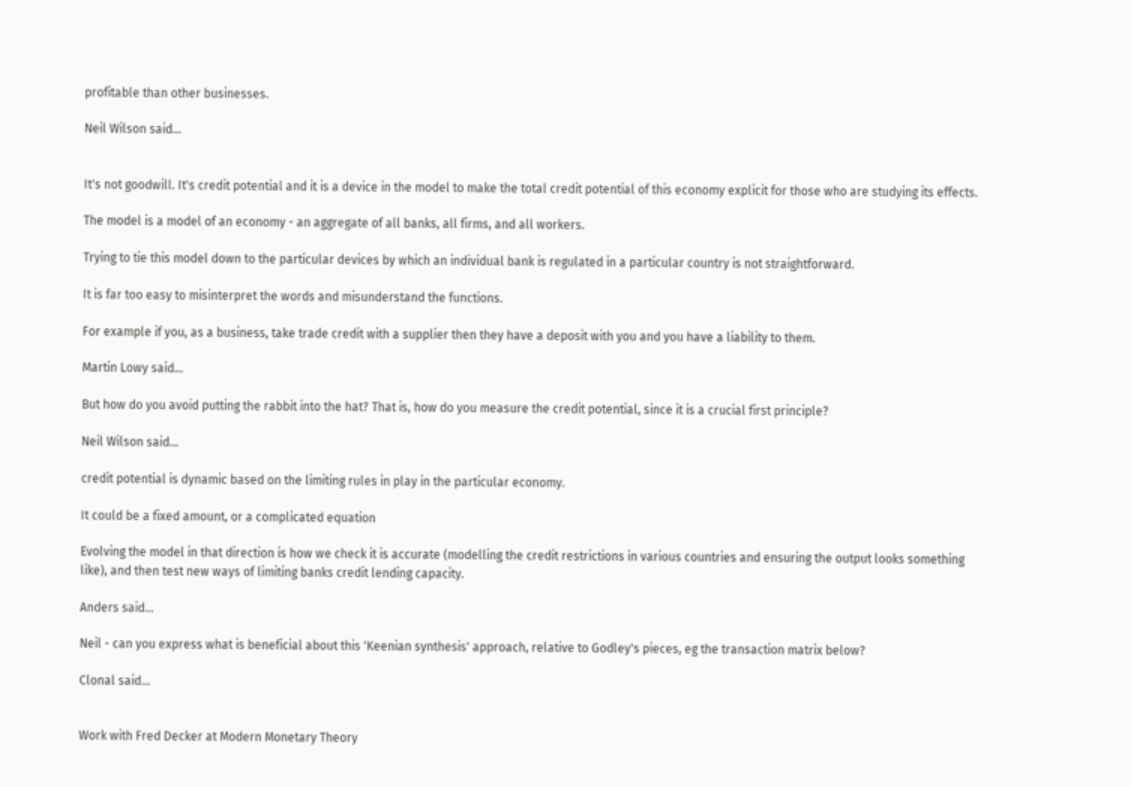profitable than other businesses.

Neil Wilson said...


It's not goodwill. It's credit potential and it is a device in the model to make the total credit potential of this economy explicit for those who are studying its effects.

The model is a model of an economy - an aggregate of all banks, all firms, and all workers.

Trying to tie this model down to the particular devices by which an individual bank is regulated in a particular country is not straightforward.

It is far too easy to misinterpret the words and misunderstand the functions.

For example if you, as a business, take trade credit with a supplier then they have a deposit with you and you have a liability to them.

Martin Lowy said...

But how do you avoid putting the rabbit into the hat? That is, how do you measure the credit potential, since it is a crucial first principle?

Neil Wilson said...

credit potential is dynamic based on the limiting rules in play in the particular economy.

It could be a fixed amount, or a complicated equation

Evolving the model in that direction is how we check it is accurate (modelling the credit restrictions in various countries and ensuring the output looks something like), and then test new ways of limiting banks credit lending capacity.

Anders said...

Neil - can you express what is beneficial about this 'Keenian synthesis' approach, relative to Godley's pieces, eg the transaction matrix below?

Clonal said...


Work with Fred Decker at Modern Monetary Theory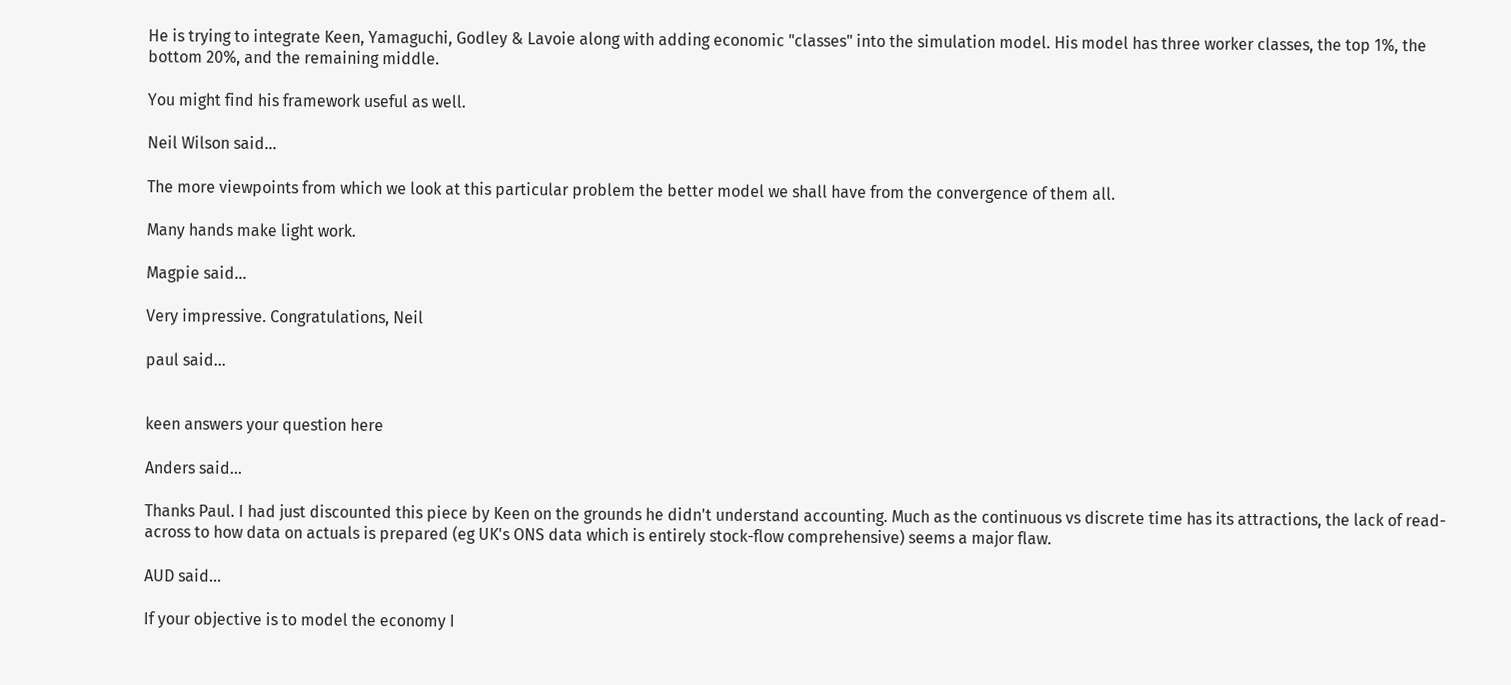He is trying to integrate Keen, Yamaguchi, Godley & Lavoie along with adding economic "classes" into the simulation model. His model has three worker classes, the top 1%, the bottom 20%, and the remaining middle.

You might find his framework useful as well.

Neil Wilson said...

The more viewpoints from which we look at this particular problem the better model we shall have from the convergence of them all.

Many hands make light work.

Magpie said...

Very impressive. Congratulations, Neil

paul said...


keen answers your question here

Anders said...

Thanks Paul. I had just discounted this piece by Keen on the grounds he didn't understand accounting. Much as the continuous vs discrete time has its attractions, the lack of read-across to how data on actuals is prepared (eg UK's ONS data which is entirely stock-flow comprehensive) seems a major flaw.

AUD said...

If your objective is to model the economy I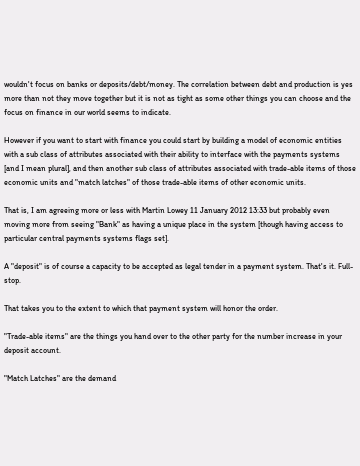wouldn't focus on banks or deposits/debt/money. The correlation between debt and production is yes more than not they move together but it is not as tight as some other things you can choose and the focus on finance in our world seems to indicate.

However if you want to start with finance you could start by building a model of economic entities with a sub class of attributes associated with their ability to interface with the payments systems [and I mean plural], and then another sub class of attributes associated with trade-able items of those economic units and "match latches" of those trade-able items of other economic units.

That is, I am agreeing more or less with Martin Lowey 11 January 2012 13:33 but probably even moving more from seeing "Bank" as having a unique place in the system [though having access to particular central payments systems flags set].

A "deposit" is of course a capacity to be accepted as legal tender in a payment system. That's it. Full-stop.

That takes you to the extent to which that payment system will honor the order.

"Trade-able items" are the things you hand over to the other party for the number increase in your deposit account.

"Match Latches" are the demand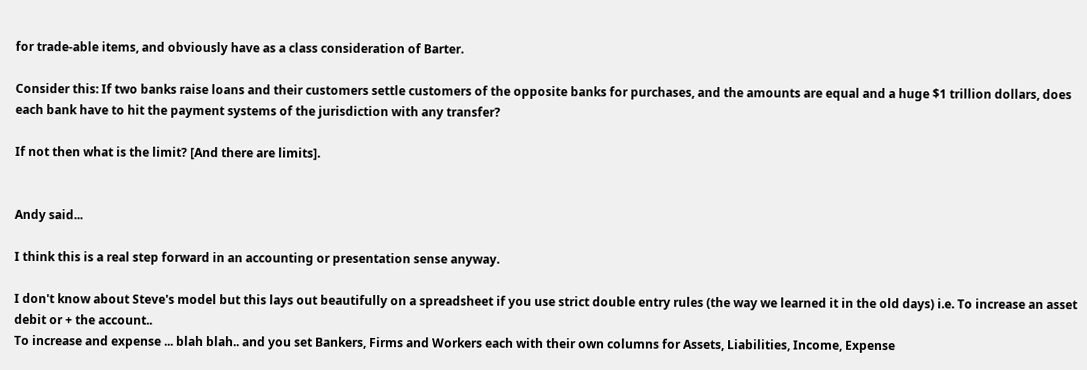for trade-able items, and obviously have as a class consideration of Barter.

Consider this: If two banks raise loans and their customers settle customers of the opposite banks for purchases, and the amounts are equal and a huge $1 trillion dollars, does each bank have to hit the payment systems of the jurisdiction with any transfer?

If not then what is the limit? [And there are limits].


Andy said...

I think this is a real step forward in an accounting or presentation sense anyway.

I don't know about Steve's model but this lays out beautifully on a spreadsheet if you use strict double entry rules (the way we learned it in the old days) i.e. To increase an asset debit or + the account..
To increase and expense ... blah blah.. and you set Bankers, Firms and Workers each with their own columns for Assets, Liabilities, Income, Expense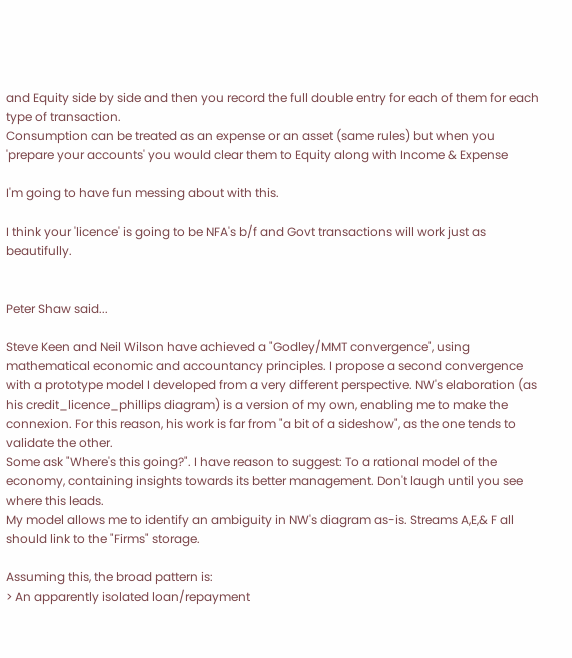and Equity side by side and then you record the full double entry for each of them for each type of transaction.
Consumption can be treated as an expense or an asset (same rules) but when you 'prepare your accounts' you would clear them to Equity along with Income & Expense

I'm going to have fun messing about with this.

I think your 'licence' is going to be NFA's b/f and Govt transactions will work just as beautifully.


Peter Shaw said...

Steve Keen and Neil Wilson have achieved a "Godley/MMT convergence", using mathematical economic and accountancy principles. I propose a second convergence with a prototype model I developed from a very different perspective. NW's elaboration (as his credit_licence_phillips diagram) is a version of my own, enabling me to make the connexion. For this reason, his work is far from "a bit of a sideshow", as the one tends to validate the other.
Some ask "Where's this going?". I have reason to suggest: To a rational model of the economy, containing insights towards its better management. Don't laugh until you see where this leads.
My model allows me to identify an ambiguity in NW's diagram as-is. Streams A,E,& F all should link to the "Firms" storage.

Assuming this, the broad pattern is:
> An apparently isolated loan/repayment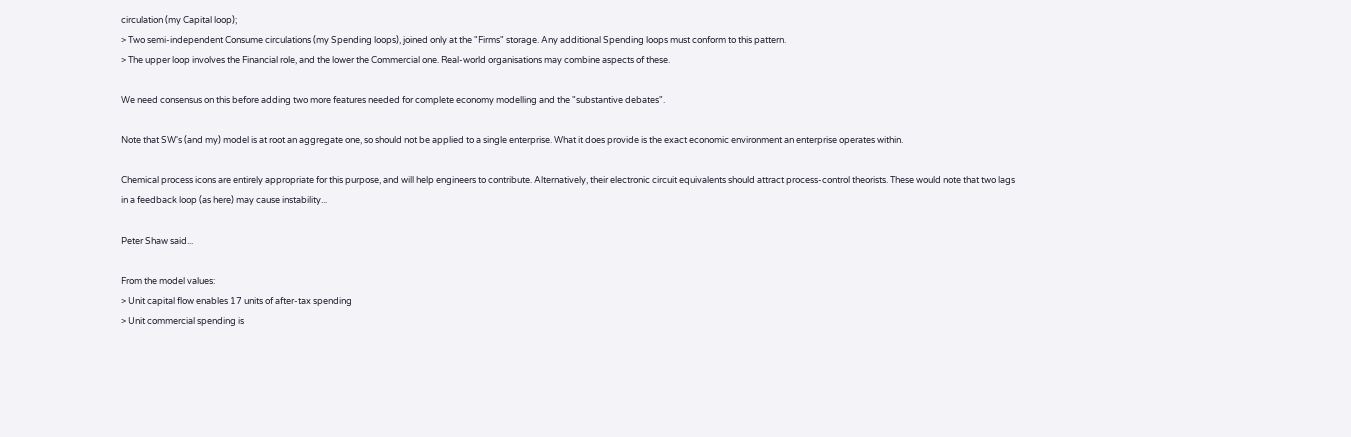circulation (my Capital loop);
> Two semi-independent Consume circulations (my Spending loops), joined only at the "Firms" storage. Any additional Spending loops must conform to this pattern.
> The upper loop involves the Financial role, and the lower the Commercial one. Real-world organisations may combine aspects of these.

We need consensus on this before adding two more features needed for complete economy modelling and the "substantive debates".

Note that SW's (and my) model is at root an aggregate one, so should not be applied to a single enterprise. What it does provide is the exact economic environment an enterprise operates within.

Chemical process icons are entirely appropriate for this purpose, and will help engineers to contribute. Alternatively, their electronic circuit equivalents should attract process-control theorists. These would note that two lags in a feedback loop (as here) may cause instability...

Peter Shaw said...

From the model values:
> Unit capital flow enables 17 units of after-tax spending
> Unit commercial spending is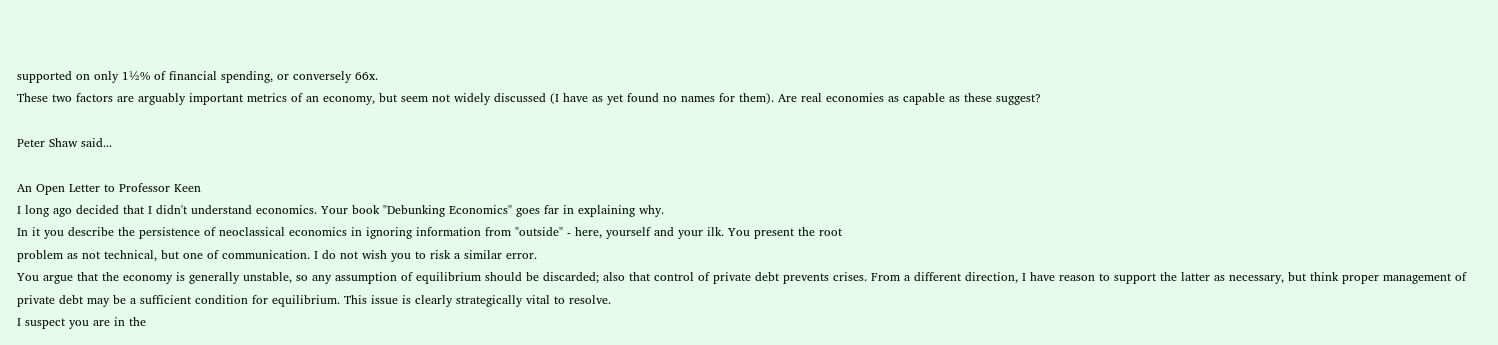supported on only 1½% of financial spending, or conversely 66x.
These two factors are arguably important metrics of an economy, but seem not widely discussed (I have as yet found no names for them). Are real economies as capable as these suggest?

Peter Shaw said...

An Open Letter to Professor Keen
I long ago decided that I didn't understand economics. Your book "Debunking Economics" goes far in explaining why.
In it you describe the persistence of neoclassical economics in ignoring information from "outside" - here, yourself and your ilk. You present the root
problem as not technical, but one of communication. I do not wish you to risk a similar error.
You argue that the economy is generally unstable, so any assumption of equilibrium should be discarded; also that control of private debt prevents crises. From a different direction, I have reason to support the latter as necessary, but think proper management of private debt may be a sufficient condition for equilibrium. This issue is clearly strategically vital to resolve.
I suspect you are in the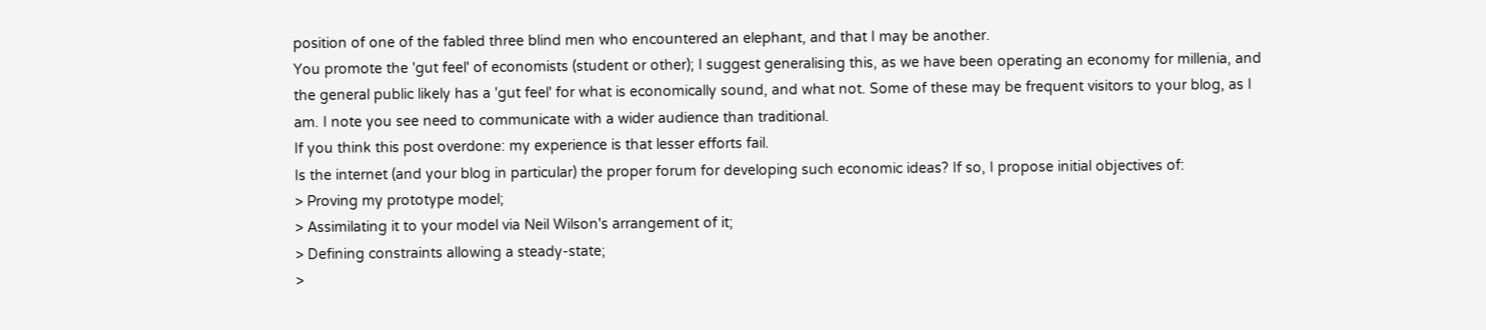position of one of the fabled three blind men who encountered an elephant, and that I may be another.
You promote the 'gut feel' of economists (student or other); I suggest generalising this, as we have been operating an economy for millenia, and the general public likely has a 'gut feel' for what is economically sound, and what not. Some of these may be frequent visitors to your blog, as I am. I note you see need to communicate with a wider audience than traditional.
If you think this post overdone: my experience is that lesser efforts fail.
Is the internet (and your blog in particular) the proper forum for developing such economic ideas? If so, I propose initial objectives of:
> Proving my prototype model;
> Assimilating it to your model via Neil Wilson's arrangement of it;
> Defining constraints allowing a steady-state;
>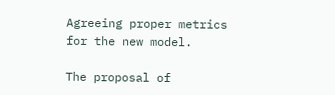Agreeing proper metrics for the new model.

The proposal of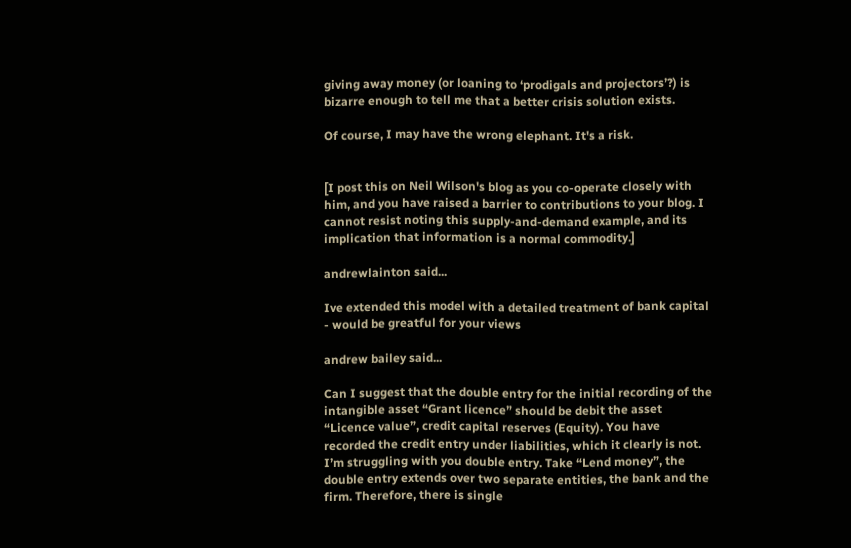giving away money (or loaning to ‘prodigals and projectors’?) is bizarre enough to tell me that a better crisis solution exists.

Of course, I may have the wrong elephant. It's a risk.


[I post this on Neil Wilson's blog as you co-operate closely with him, and you have raised a barrier to contributions to your blog. I cannot resist noting this supply-and-demand example, and its implication that information is a normal commodity.]

andrewlainton said...

Ive extended this model with a detailed treatment of bank capital - would be greatful for your views

andrew bailey said...

Can I suggest that the double entry for the initial recording of the intangible asset “Grant licence” should be debit the asset “Licence value”, credit capital reserves (Equity). You have recorded the credit entry under liabilities, which it clearly is not.
I’m struggling with you double entry. Take “Lend money”, the double entry extends over two separate entities, the bank and the firm. Therefore, there is single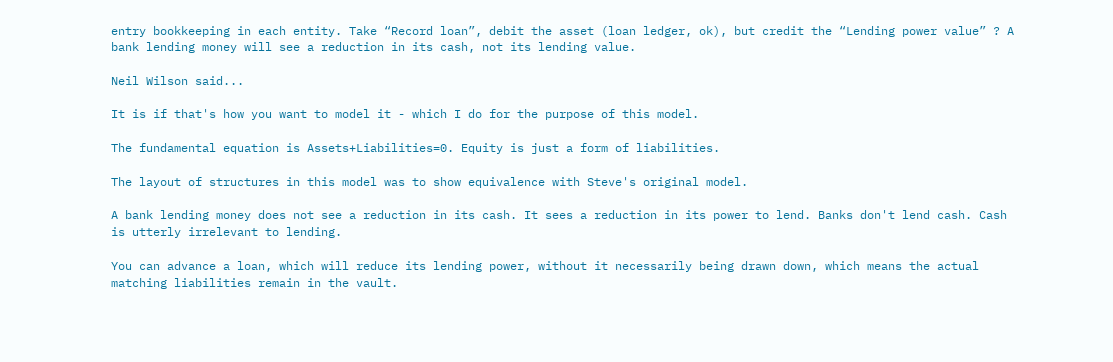entry bookkeeping in each entity. Take “Record loan”, debit the asset (loan ledger, ok), but credit the “Lending power value” ? A bank lending money will see a reduction in its cash, not its lending value.

Neil Wilson said...

It is if that's how you want to model it - which I do for the purpose of this model.

The fundamental equation is Assets+Liabilities=0. Equity is just a form of liabilities.

The layout of structures in this model was to show equivalence with Steve's original model.

A bank lending money does not see a reduction in its cash. It sees a reduction in its power to lend. Banks don't lend cash. Cash is utterly irrelevant to lending.

You can advance a loan, which will reduce its lending power, without it necessarily being drawn down, which means the actual matching liabilities remain in the vault.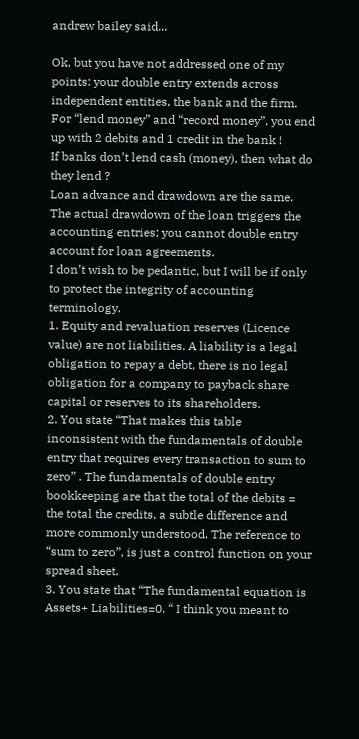andrew bailey said...

Ok, but you have not addressed one of my points: your double entry extends across independent entities, the bank and the firm. For “lend money” and “record money”, you end up with 2 debits and 1 credit in the bank !
If banks don’t lend cash (money), then what do they lend ?
Loan advance and drawdown are the same. The actual drawdown of the loan triggers the accounting entries; you cannot double entry account for loan agreements.
I don’t wish to be pedantic, but I will be if only to protect the integrity of accounting terminology.
1. Equity and revaluation reserves (Licence value) are not liabilities. A liability is a legal obligation to repay a debt, there is no legal obligation for a company to payback share capital or reserves to its shareholders.
2. You state “That makes this table inconsistent with the fundamentals of double entry that requires every transaction to sum to zero” . The fundamentals of double entry bookkeeping are that the total of the debits = the total the credits, a subtle difference and more commonly understood. The reference to “sum to zero”, is just a control function on your spread sheet.
3. You state that “The fundamental equation is Assets+ Liabilities=0. “ I think you meant to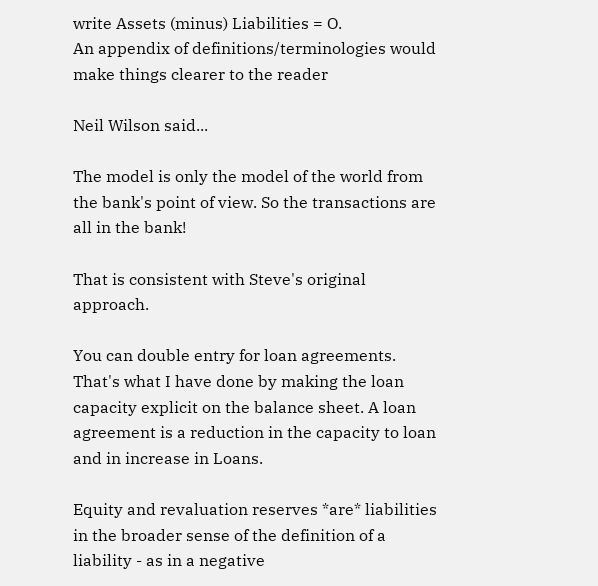write Assets (minus) Liabilities = O.
An appendix of definitions/terminologies would make things clearer to the reader

Neil Wilson said...

The model is only the model of the world from the bank's point of view. So the transactions are all in the bank!

That is consistent with Steve's original approach.

You can double entry for loan agreements. That's what I have done by making the loan capacity explicit on the balance sheet. A loan agreement is a reduction in the capacity to loan and in increase in Loans.

Equity and revaluation reserves *are* liabilities in the broader sense of the definition of a liability - as in a negative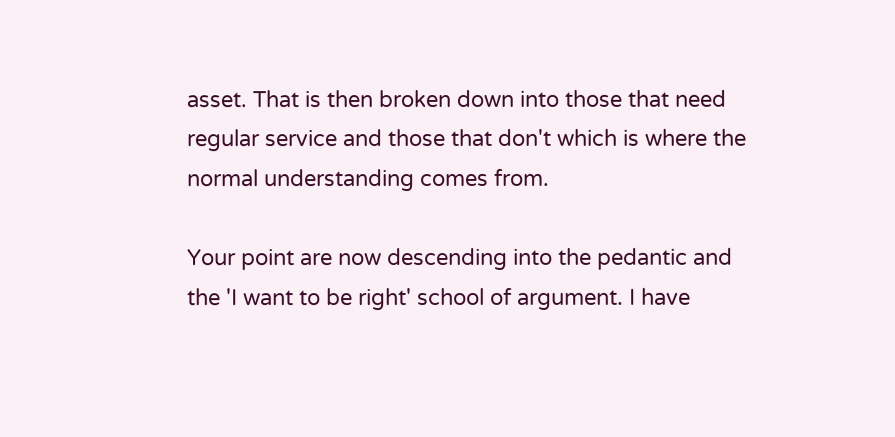asset. That is then broken down into those that need regular service and those that don't which is where the normal understanding comes from.

Your point are now descending into the pedantic and the 'I want to be right' school of argument. I have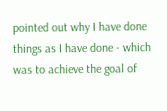pointed out why I have done things as I have done - which was to achieve the goal of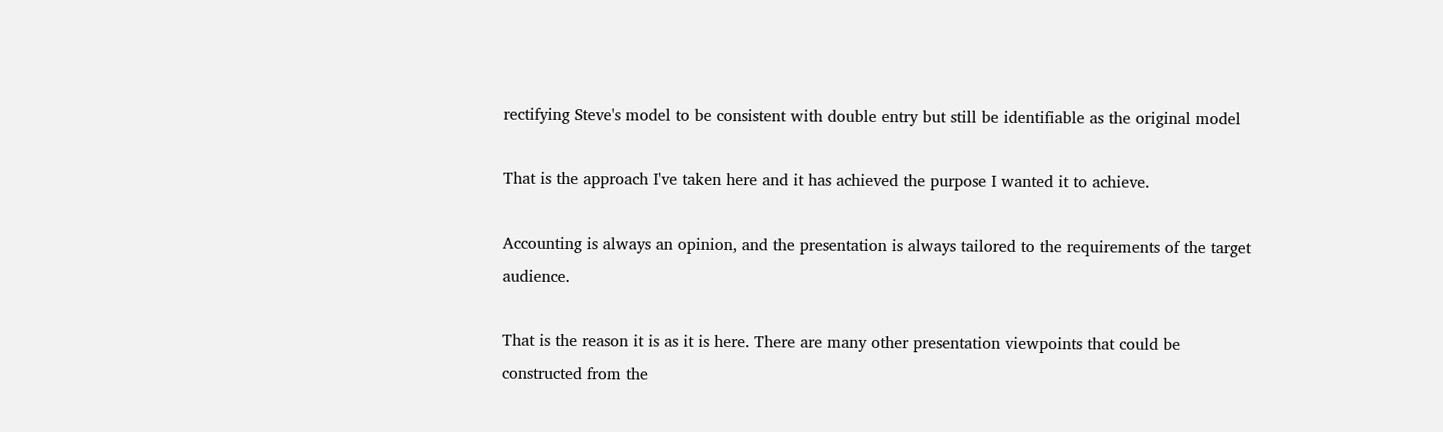rectifying Steve's model to be consistent with double entry but still be identifiable as the original model

That is the approach I've taken here and it has achieved the purpose I wanted it to achieve.

Accounting is always an opinion, and the presentation is always tailored to the requirements of the target audience.

That is the reason it is as it is here. There are many other presentation viewpoints that could be constructed from the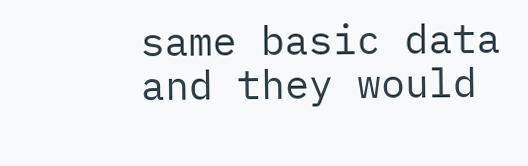same basic data and they would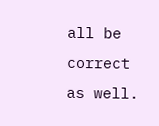all be correct as well.